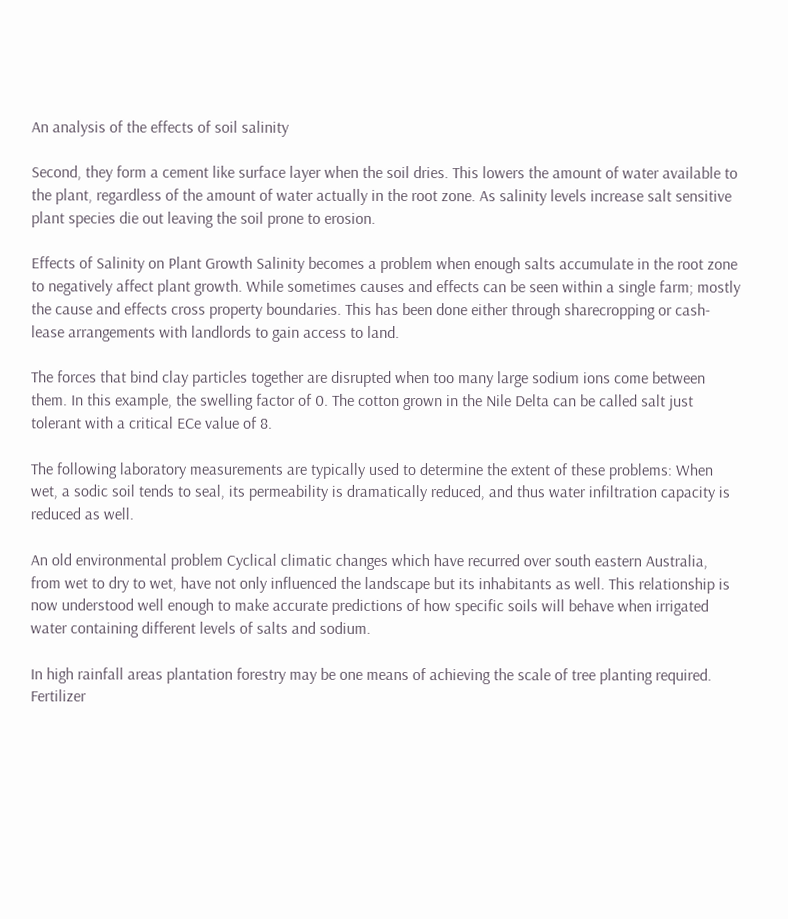An analysis of the effects of soil salinity

Second, they form a cement like surface layer when the soil dries. This lowers the amount of water available to the plant, regardless of the amount of water actually in the root zone. As salinity levels increase salt sensitive plant species die out leaving the soil prone to erosion.

Effects of Salinity on Plant Growth Salinity becomes a problem when enough salts accumulate in the root zone to negatively affect plant growth. While sometimes causes and effects can be seen within a single farm; mostly the cause and effects cross property boundaries. This has been done either through sharecropping or cash-lease arrangements with landlords to gain access to land.

The forces that bind clay particles together are disrupted when too many large sodium ions come between them. In this example, the swelling factor of 0. The cotton grown in the Nile Delta can be called salt just tolerant with a critical ECe value of 8.

The following laboratory measurements are typically used to determine the extent of these problems: When wet, a sodic soil tends to seal, its permeability is dramatically reduced, and thus water infiltration capacity is reduced as well.

An old environmental problem Cyclical climatic changes which have recurred over south eastern Australia, from wet to dry to wet, have not only influenced the landscape but its inhabitants as well. This relationship is now understood well enough to make accurate predictions of how specific soils will behave when irrigated water containing different levels of salts and sodium.

In high rainfall areas plantation forestry may be one means of achieving the scale of tree planting required. Fertilizer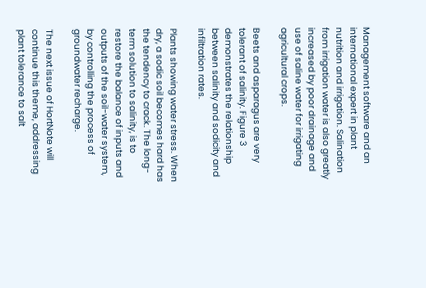Management software and an international expert in plant nutrition and irrigation. Salination from irrigation water is also greatly increased by poor drainage and use of saline water for irrigating agricultural crops.

Beets and asparagus are very tolerant of salinity. Figure 3 demonstrates the relationship between salinity and sodicity and infiltration rates.

Plants showing water stress. When dry, a sodic soil becomes hard has the tendency to crack. The long-term solution to salinity, is to restore the balance of inputs and outputs of the soil-water system, by controlling the process of groundwater recharge.

The next issue of HortNote will continue this theme, addressing plant tolerance to salt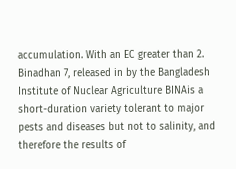accumulation. With an EC greater than 2. Binadhan 7, released in by the Bangladesh Institute of Nuclear Agriculture BINAis a short-duration variety tolerant to major pests and diseases but not to salinity, and therefore the results of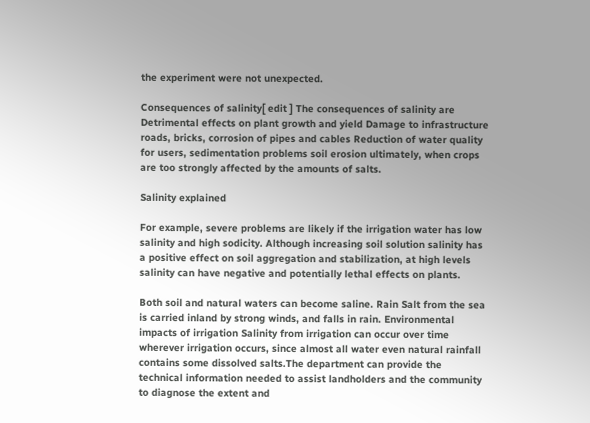the experiment were not unexpected.

Consequences of salinity[ edit ] The consequences of salinity are Detrimental effects on plant growth and yield Damage to infrastructure roads, bricks, corrosion of pipes and cables Reduction of water quality for users, sedimentation problems soil erosion ultimately, when crops are too strongly affected by the amounts of salts.

Salinity explained

For example, severe problems are likely if the irrigation water has low salinity and high sodicity. Although increasing soil solution salinity has a positive effect on soil aggregation and stabilization, at high levels salinity can have negative and potentially lethal effects on plants.

Both soil and natural waters can become saline. Rain Salt from the sea is carried inland by strong winds, and falls in rain. Environmental impacts of irrigation Salinity from irrigation can occur over time wherever irrigation occurs, since almost all water even natural rainfall contains some dissolved salts.The department can provide the technical information needed to assist landholders and the community to diagnose the extent and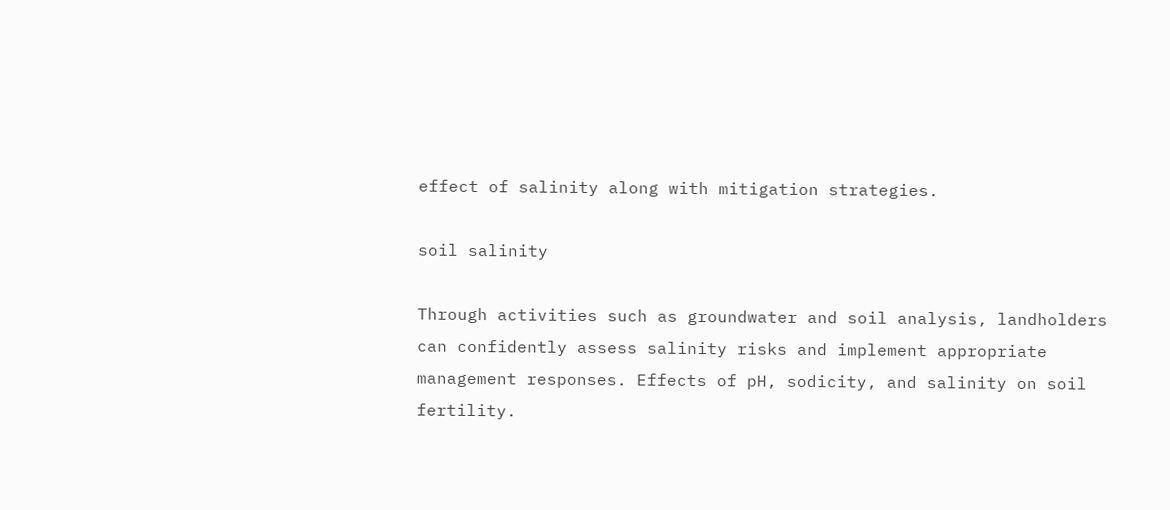effect of salinity along with mitigation strategies.

soil salinity

Through activities such as groundwater and soil analysis, landholders can confidently assess salinity risks and implement appropriate management responses. Effects of pH, sodicity, and salinity on soil fertility.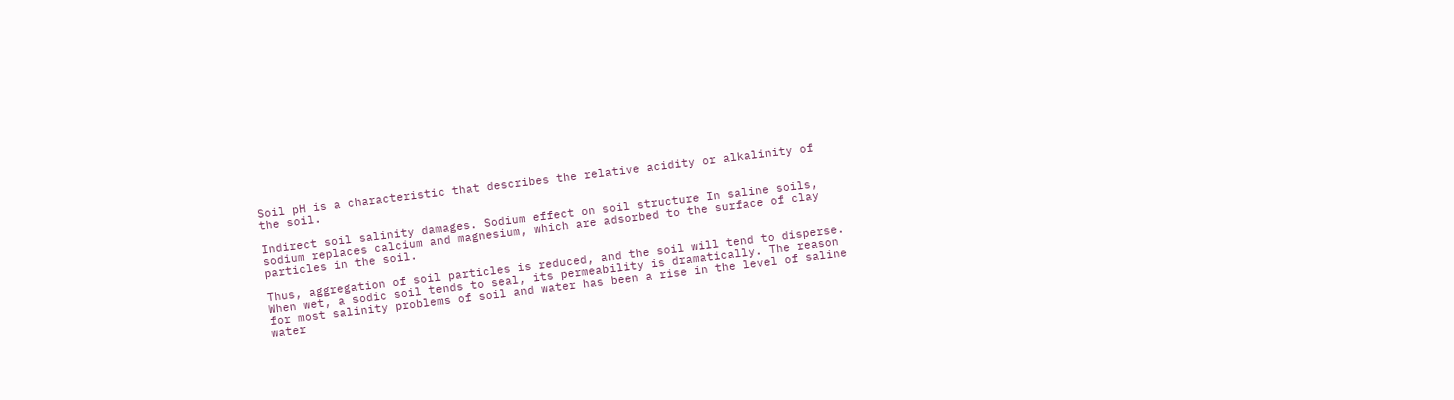Soil pH is a characteristic that describes the relative acidity or alkalinity of the soil.

Indirect soil salinity damages. Sodium effect on soil structure In saline soils, sodium replaces calcium and magnesium, which are adsorbed to the surface of clay particles in the soil.

Thus, aggregation of soil particles is reduced, and the soil will tend to disperse. When wet, a sodic soil tends to seal, its permeability is dramatically. The reason for most salinity problems of soil and water has been a rise in the level of saline water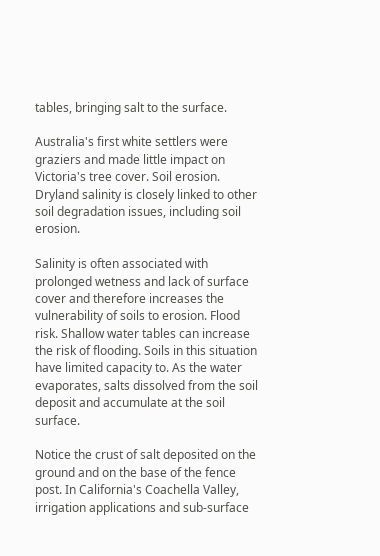tables, bringing salt to the surface.

Australia's first white settlers were graziers and made little impact on Victoria's tree cover. Soil erosion. Dryland salinity is closely linked to other soil degradation issues, including soil erosion.

Salinity is often associated with prolonged wetness and lack of surface cover and therefore increases the vulnerability of soils to erosion. Flood risk. Shallow water tables can increase the risk of flooding. Soils in this situation have limited capacity to. As the water evaporates, salts dissolved from the soil deposit and accumulate at the soil surface.

Notice the crust of salt deposited on the ground and on the base of the fence post. In California's Coachella Valley, irrigation applications and sub-surface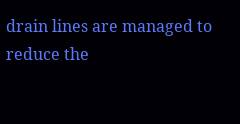drain lines are managed to reduce the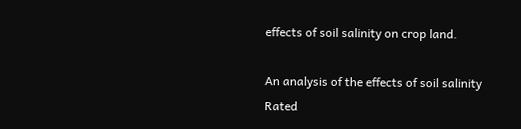effects of soil salinity on crop land.

An analysis of the effects of soil salinity
Rated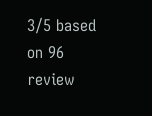3/5 based on 96 review